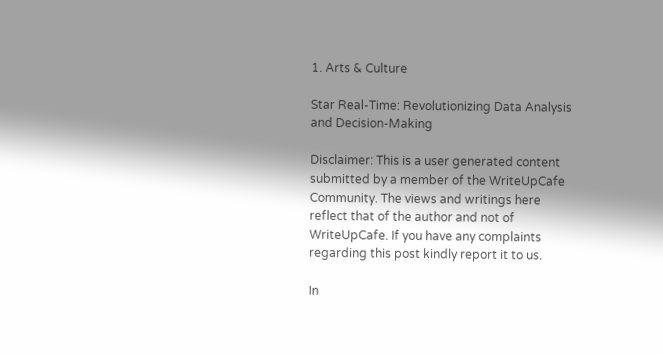1. Arts & Culture

Star Real-Time: Revolutionizing Data Analysis and Decision-Making

Disclaimer: This is a user generated content submitted by a member of the WriteUpCafe Community. The views and writings here reflect that of the author and not of WriteUpCafe. If you have any complaints regarding this post kindly report it to us.

In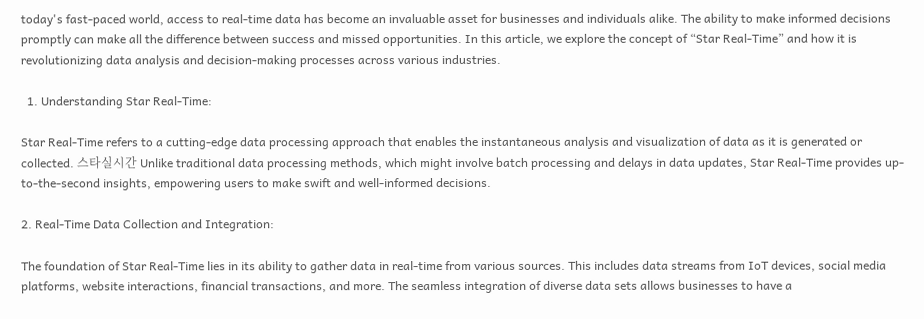today's fast-paced world, access to real-time data has become an invaluable asset for businesses and individuals alike. The ability to make informed decisions promptly can make all the difference between success and missed opportunities. In this article, we explore the concept of “Star Real-Time” and how it is revolutionizing data analysis and decision-making processes across various industries.

  1. Understanding Star Real-Time:

Star Real-Time refers to a cutting-edge data processing approach that enables the instantaneous analysis and visualization of data as it is generated or collected. 스타실시간 Unlike traditional data processing methods, which might involve batch processing and delays in data updates, Star Real-Time provides up-to-the-second insights, empowering users to make swift and well-informed decisions.

2. Real-Time Data Collection and Integration:

The foundation of Star Real-Time lies in its ability to gather data in real-time from various sources. This includes data streams from IoT devices, social media platforms, website interactions, financial transactions, and more. The seamless integration of diverse data sets allows businesses to have a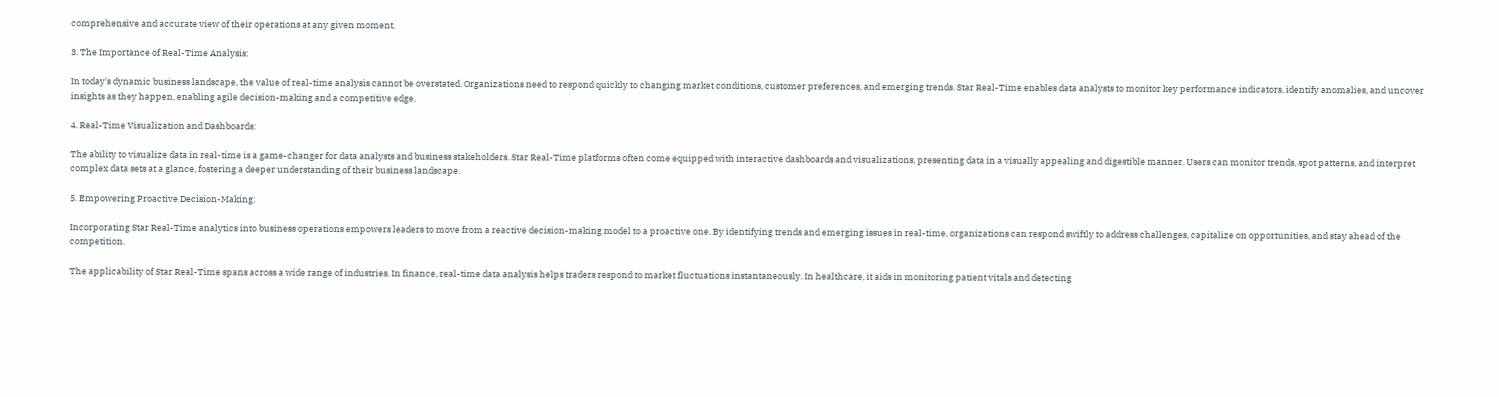comprehensive and accurate view of their operations at any given moment.

3. The Importance of Real-Time Analysis:

In today's dynamic business landscape, the value of real-time analysis cannot be overstated. Organizations need to respond quickly to changing market conditions, customer preferences, and emerging trends. Star Real-Time enables data analysts to monitor key performance indicators, identify anomalies, and uncover insights as they happen, enabling agile decision-making and a competitive edge.

4. Real-Time Visualization and Dashboards:

The ability to visualize data in real-time is a game-changer for data analysts and business stakeholders. Star Real-Time platforms often come equipped with interactive dashboards and visualizations, presenting data in a visually appealing and digestible manner. Users can monitor trends, spot patterns, and interpret complex data sets at a glance, fostering a deeper understanding of their business landscape.

5. Empowering Proactive Decision-Making:

Incorporating Star Real-Time analytics into business operations empowers leaders to move from a reactive decision-making model to a proactive one. By identifying trends and emerging issues in real-time, organizations can respond swiftly to address challenges, capitalize on opportunities, and stay ahead of the competition.

The applicability of Star Real-Time spans across a wide range of industries. In finance, real-time data analysis helps traders respond to market fluctuations instantaneously. In healthcare, it aids in monitoring patient vitals and detecting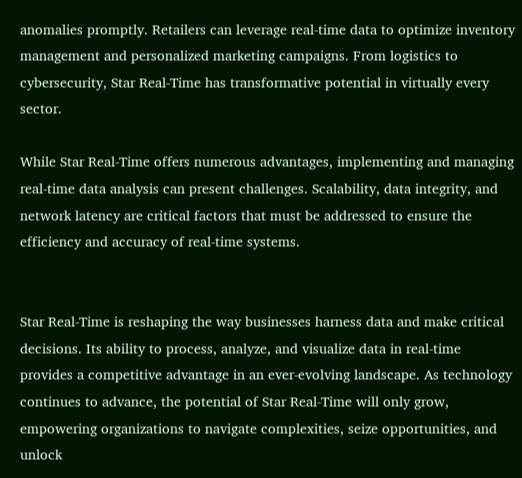anomalies promptly. Retailers can leverage real-time data to optimize inventory management and personalized marketing campaigns. From logistics to cybersecurity, Star Real-Time has transformative potential in virtually every sector.

While Star Real-Time offers numerous advantages, implementing and managing real-time data analysis can present challenges. Scalability, data integrity, and network latency are critical factors that must be addressed to ensure the efficiency and accuracy of real-time systems.


Star Real-Time is reshaping the way businesses harness data and make critical decisions. Its ability to process, analyze, and visualize data in real-time provides a competitive advantage in an ever-evolving landscape. As technology continues to advance, the potential of Star Real-Time will only grow, empowering organizations to navigate complexities, seize opportunities, and unlock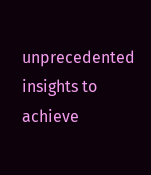unprecedented insights to achieve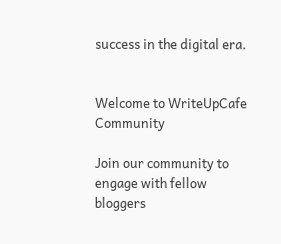success in the digital era.


Welcome to WriteUpCafe Community

Join our community to engage with fellow bloggers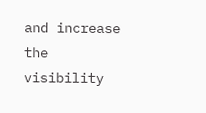and increase the visibility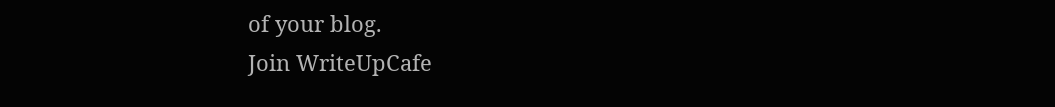of your blog.
Join WriteUpCafe